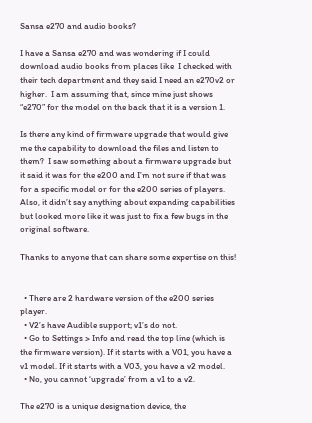Sansa e270 and audio books?

I have a Sansa e270 and was wondering if I could download audio books from places like  I checked with their tech department and they said I need an e270v2 or higher.  I am assuming that, since mine just shows “e270” for the model on the back that it is a version 1.

Is there any kind of firmware upgrade that would give me the capability to download the files and listen to them?  I saw something about a firmware upgrade but it said it was for the e200 and I’m not sure if that was for a specific model or for the e200 series of players.  Also, it didn’t say anything about expanding capabilities but looked more like it was just to fix a few bugs in the original software.

Thanks to anyone that can share some expertise on this!


  • There are 2 hardware version of the e200 series player.
  • V2’s have Audible support; v1’s do not.
  • Go to Settings > Info and read the top line (which is the firmware version). If it starts with a V01, you have a v1 model. If it starts with a V03, you have a v2 model.
  • No, you cannot ‘upgrade’ from a v1 to a v2.

The e270 is a unique designation device, the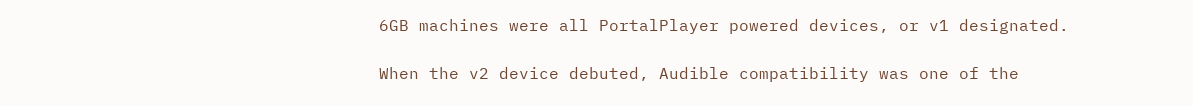6GB machines were all PortalPlayer powered devices, or v1 designated.

When the v2 device debuted, Audible compatibility was one of the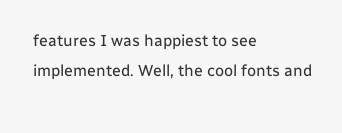features I was happiest to see implemented. Well, the cool fonts and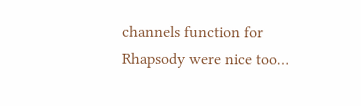channels function for Rhapsody were nice too…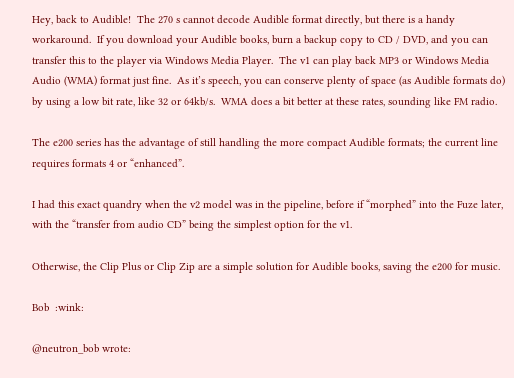Hey, back to Audible!  The 270 s cannot decode Audible format directly, but there is a handy workaround.  If you download your Audible books, burn a backup copy to CD / DVD, and you can transfer this to the player via Windows Media Player.  The v1 can play back MP3 or Windows Media Audio (WMA) format just fine.  As it’s speech, you can conserve plenty of space (as Audible formats do) by using a low bit rate, like 32 or 64kb/s.  WMA does a bit better at these rates, sounding like FM radio.

The e200 series has the advantage of still handling the more compact Audible formats; the current line requires formats 4 or “enhanced”.

I had this exact quandry when the v2 model was in the pipeline, before if “morphed” into the Fuze later, with the “transfer from audio CD” being the simplest option for the v1.

Otherwise, the Clip Plus or Clip Zip are a simple solution for Audible books, saving the e200 for music.

Bob  :wink:

@neutron_bob wrote: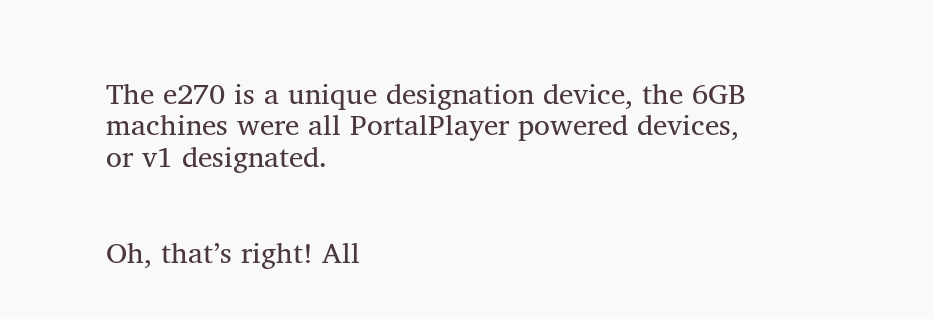The e270 is a unique designation device, the 6GB machines were all PortalPlayer powered devices, or v1 designated.


Oh, that’s right! All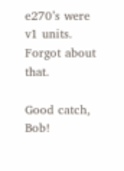e270’s were v1 units. Forgot about that.

Good catch, Bob!